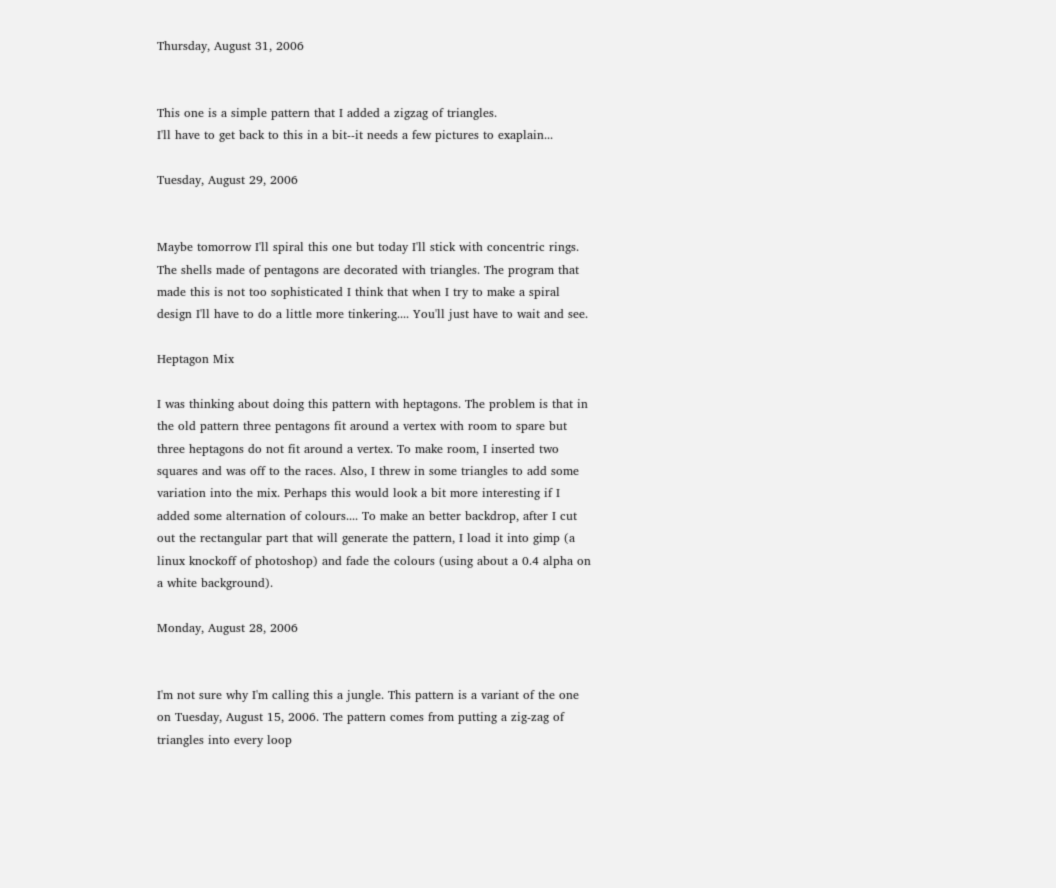Thursday, August 31, 2006


This one is a simple pattern that I added a zigzag of triangles.
I'll have to get back to this in a bit--it needs a few pictures to exaplain...

Tuesday, August 29, 2006


Maybe tomorrow I'll spiral this one but today I'll stick with concentric rings. The shells made of pentagons are decorated with triangles. The program that made this is not too sophisticated I think that when I try to make a spiral design I'll have to do a little more tinkering.... You'll just have to wait and see.

Heptagon Mix

I was thinking about doing this pattern with heptagons. The problem is that in the old pattern three pentagons fit around a vertex with room to spare but three heptagons do not fit around a vertex. To make room, I inserted two squares and was off to the races. Also, I threw in some triangles to add some variation into the mix. Perhaps this would look a bit more interesting if I added some alternation of colours.... To make an better backdrop, after I cut out the rectangular part that will generate the pattern, I load it into gimp (a linux knockoff of photoshop) and fade the colours (using about a 0.4 alpha on a white background).

Monday, August 28, 2006


I'm not sure why I'm calling this a jungle. This pattern is a variant of the one on Tuesday, August 15, 2006. The pattern comes from putting a zig-zag of triangles into every loop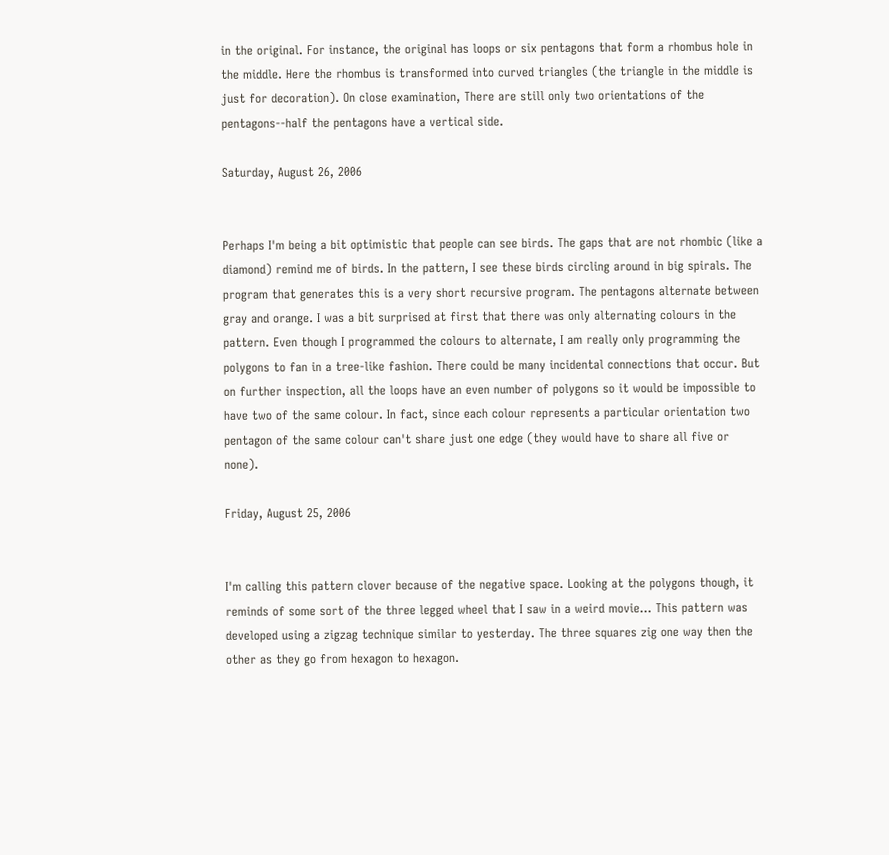in the original. For instance, the original has loops or six pentagons that form a rhombus hole in the middle. Here the rhombus is transformed into curved triangles (the triangle in the middle is just for decoration). On close examination, There are still only two orientations of the pentagons--half the pentagons have a vertical side.

Saturday, August 26, 2006


Perhaps I'm being a bit optimistic that people can see birds. The gaps that are not rhombic (like a diamond) remind me of birds. In the pattern, I see these birds circling around in big spirals. The program that generates this is a very short recursive program. The pentagons alternate between gray and orange. I was a bit surprised at first that there was only alternating colours in the pattern. Even though I programmed the colours to alternate, I am really only programming the polygons to fan in a tree-like fashion. There could be many incidental connections that occur. But on further inspection, all the loops have an even number of polygons so it would be impossible to have two of the same colour. In fact, since each colour represents a particular orientation two pentagon of the same colour can't share just one edge (they would have to share all five or none).

Friday, August 25, 2006


I'm calling this pattern clover because of the negative space. Looking at the polygons though, it reminds of some sort of the three legged wheel that I saw in a weird movie... This pattern was developed using a zigzag technique similar to yesterday. The three squares zig one way then the other as they go from hexagon to hexagon.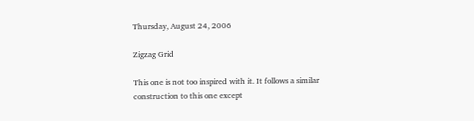Thursday, August 24, 2006

Zigzag Grid

This one is not too inspired with it. It follows a similar construction to this one except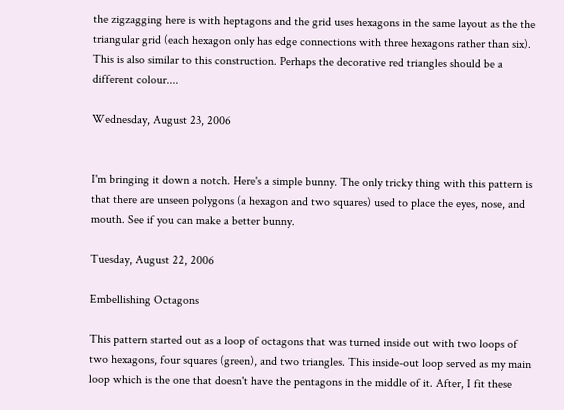the zigzagging here is with heptagons and the grid uses hexagons in the same layout as the the triangular grid (each hexagon only has edge connections with three hexagons rather than six). This is also similar to this construction. Perhaps the decorative red triangles should be a different colour....

Wednesday, August 23, 2006


I'm bringing it down a notch. Here's a simple bunny. The only tricky thing with this pattern is that there are unseen polygons (a hexagon and two squares) used to place the eyes, nose, and mouth. See if you can make a better bunny.

Tuesday, August 22, 2006

Embellishing Octagons

This pattern started out as a loop of octagons that was turned inside out with two loops of two hexagons, four squares (green), and two triangles. This inside-out loop served as my main loop which is the one that doesn't have the pentagons in the middle of it. After, I fit these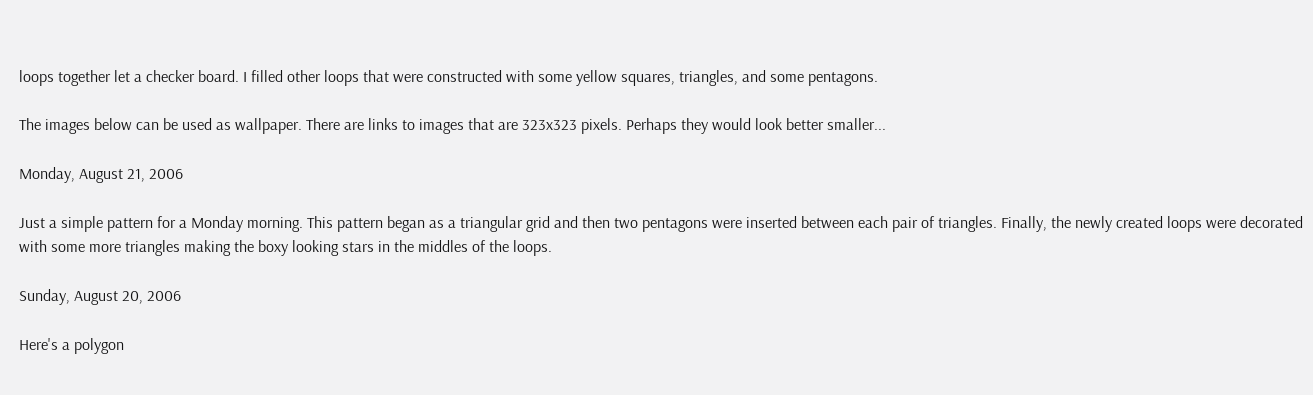loops together let a checker board. I filled other loops that were constructed with some yellow squares, triangles, and some pentagons.

The images below can be used as wallpaper. There are links to images that are 323x323 pixels. Perhaps they would look better smaller...

Monday, August 21, 2006

Just a simple pattern for a Monday morning. This pattern began as a triangular grid and then two pentagons were inserted between each pair of triangles. Finally, the newly created loops were decorated with some more triangles making the boxy looking stars in the middles of the loops.

Sunday, August 20, 2006

Here's a polygon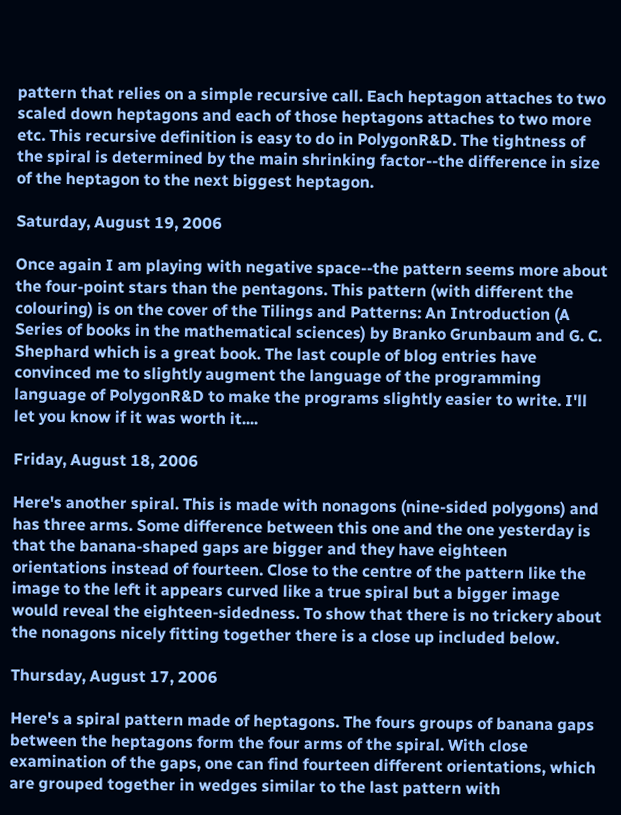pattern that relies on a simple recursive call. Each heptagon attaches to two scaled down heptagons and each of those heptagons attaches to two more etc. This recursive definition is easy to do in PolygonR&D. The tightness of the spiral is determined by the main shrinking factor--the difference in size of the heptagon to the next biggest heptagon.

Saturday, August 19, 2006

Once again I am playing with negative space--the pattern seems more about the four-point stars than the pentagons. This pattern (with different the colouring) is on the cover of the Tilings and Patterns: An Introduction (A Series of books in the mathematical sciences) by Branko Grunbaum and G. C. Shephard which is a great book. The last couple of blog entries have convinced me to slightly augment the language of the programming language of PolygonR&D to make the programs slightly easier to write. I'll let you know if it was worth it....

Friday, August 18, 2006

Here's another spiral. This is made with nonagons (nine-sided polygons) and has three arms. Some difference between this one and the one yesterday is that the banana-shaped gaps are bigger and they have eighteen orientations instead of fourteen. Close to the centre of the pattern like the image to the left it appears curved like a true spiral but a bigger image would reveal the eighteen-sidedness. To show that there is no trickery about the nonagons nicely fitting together there is a close up included below.

Thursday, August 17, 2006

Here's a spiral pattern made of heptagons. The fours groups of banana gaps between the heptagons form the four arms of the spiral. With close examination of the gaps, one can find fourteen different orientations, which are grouped together in wedges similar to the last pattern with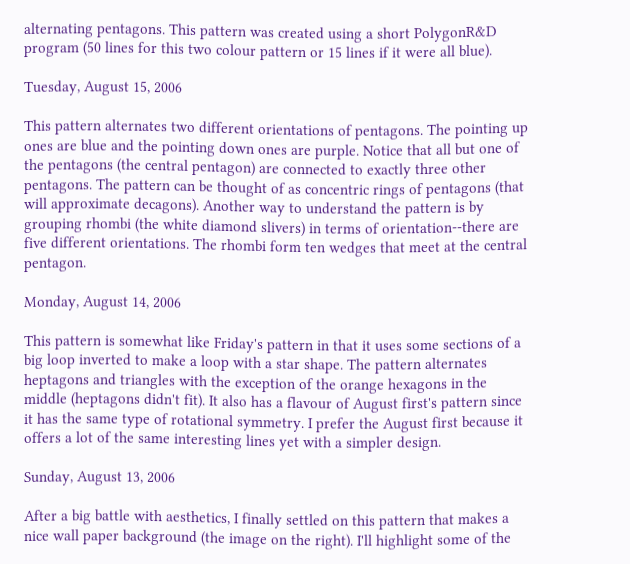alternating pentagons. This pattern was created using a short PolygonR&D program (50 lines for this two colour pattern or 15 lines if it were all blue).

Tuesday, August 15, 2006

This pattern alternates two different orientations of pentagons. The pointing up ones are blue and the pointing down ones are purple. Notice that all but one of the pentagons (the central pentagon) are connected to exactly three other pentagons. The pattern can be thought of as concentric rings of pentagons (that will approximate decagons). Another way to understand the pattern is by grouping rhombi (the white diamond slivers) in terms of orientation--there are five different orientations. The rhombi form ten wedges that meet at the central pentagon.

Monday, August 14, 2006

This pattern is somewhat like Friday's pattern in that it uses some sections of a big loop inverted to make a loop with a star shape. The pattern alternates heptagons and triangles with the exception of the orange hexagons in the middle (heptagons didn't fit). It also has a flavour of August first's pattern since it has the same type of rotational symmetry. I prefer the August first because it offers a lot of the same interesting lines yet with a simpler design.

Sunday, August 13, 2006

After a big battle with aesthetics, I finally settled on this pattern that makes a nice wall paper background (the image on the right). I'll highlight some of the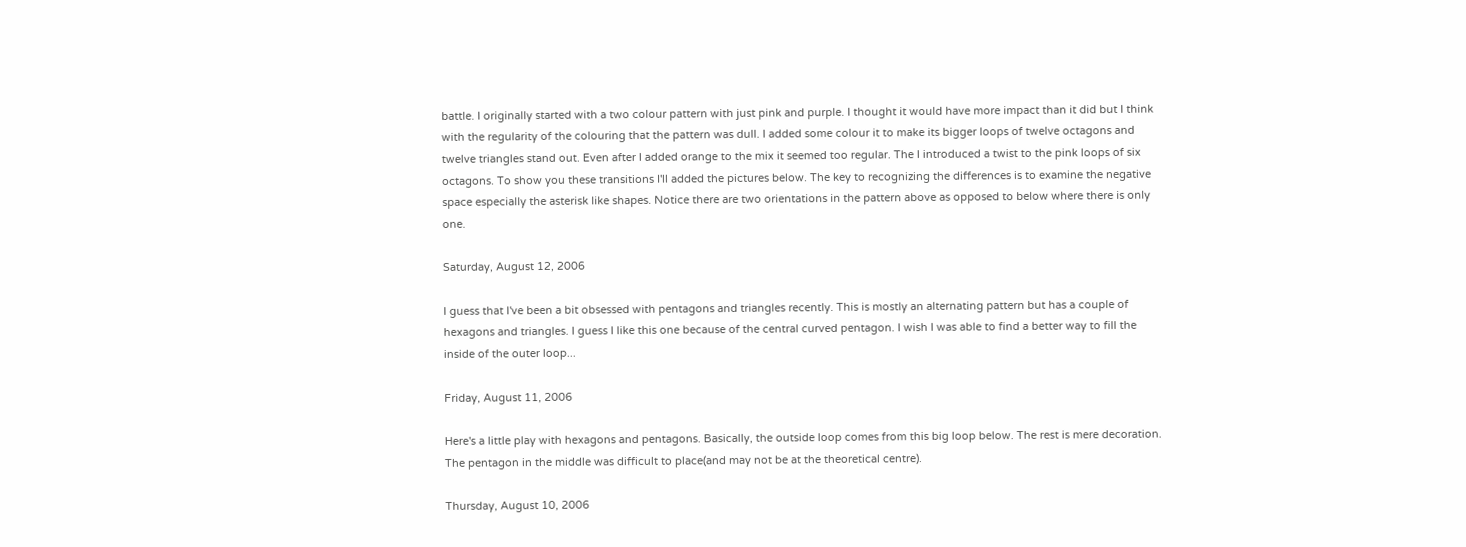battle. I originally started with a two colour pattern with just pink and purple. I thought it would have more impact than it did but I think with the regularity of the colouring that the pattern was dull. I added some colour it to make its bigger loops of twelve octagons and twelve triangles stand out. Even after I added orange to the mix it seemed too regular. The I introduced a twist to the pink loops of six octagons. To show you these transitions I'll added the pictures below. The key to recognizing the differences is to examine the negative space especially the asterisk like shapes. Notice there are two orientations in the pattern above as opposed to below where there is only one.

Saturday, August 12, 2006

I guess that I've been a bit obsessed with pentagons and triangles recently. This is mostly an alternating pattern but has a couple of hexagons and triangles. I guess I like this one because of the central curved pentagon. I wish I was able to find a better way to fill the inside of the outer loop...

Friday, August 11, 2006

Here's a little play with hexagons and pentagons. Basically, the outside loop comes from this big loop below. The rest is mere decoration. The pentagon in the middle was difficult to place(and may not be at the theoretical centre).

Thursday, August 10, 2006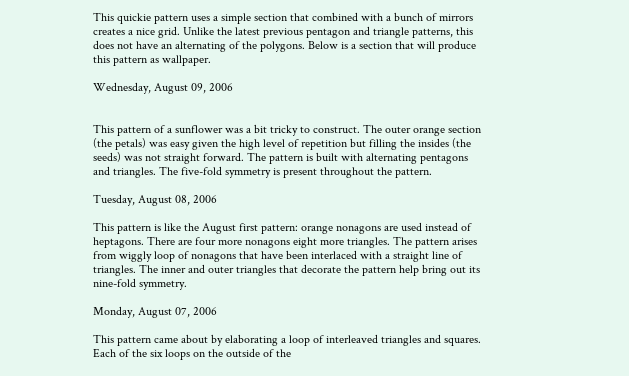This quickie pattern uses a simple section that combined with a bunch of mirrors creates a nice grid. Unlike the latest previous pentagon and triangle patterns, this does not have an alternating of the polygons. Below is a section that will produce this pattern as wallpaper.

Wednesday, August 09, 2006


This pattern of a sunflower was a bit tricky to construct. The outer orange section (the petals) was easy given the high level of repetition but filling the insides (the seeds) was not straight forward. The pattern is built with alternating pentagons and triangles. The five-fold symmetry is present throughout the pattern.

Tuesday, August 08, 2006

This pattern is like the August first pattern: orange nonagons are used instead of heptagons. There are four more nonagons eight more triangles. The pattern arises from wiggly loop of nonagons that have been interlaced with a straight line of triangles. The inner and outer triangles that decorate the pattern help bring out its nine-fold symmetry.

Monday, August 07, 2006

This pattern came about by elaborating a loop of interleaved triangles and squares. Each of the six loops on the outside of the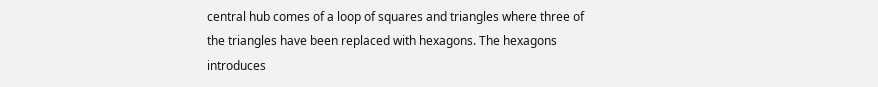central hub comes of a loop of squares and triangles where three of the triangles have been replaced with hexagons. The hexagons introduces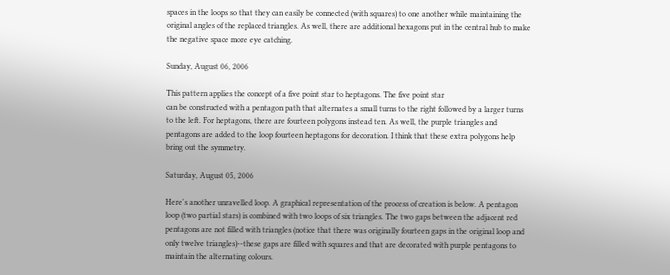spaces in the loops so that they can easily be connected (with squares) to one another while maintaining the original angles of the replaced triangles. As well, there are additional hexagons put in the central hub to make the negative space more eye catching.

Sunday, August 06, 2006

This pattern applies the concept of a five point star to heptagons. The five point star
can be constructed with a pentagon path that alternates a small turns to the right followed by a larger turns to the left. For heptagons, there are fourteen polygons instead ten. As well, the purple triangles and pentagons are added to the loop fourteen heptagons for decoration. I think that these extra polygons help bring out the symmetry.

Saturday, August 05, 2006

Here's another unravelled loop. A graphical representation of the process of creation is below. A pentagon loop (two partial stars) is combined with two loops of six triangles. The two gaps between the adjacent red pentagons are not filled with triangles (notice that there was originally fourteen gaps in the original loop and only twelve triangles)--these gaps are filled with squares and that are decorated with purple pentagons to maintain the alternating colours.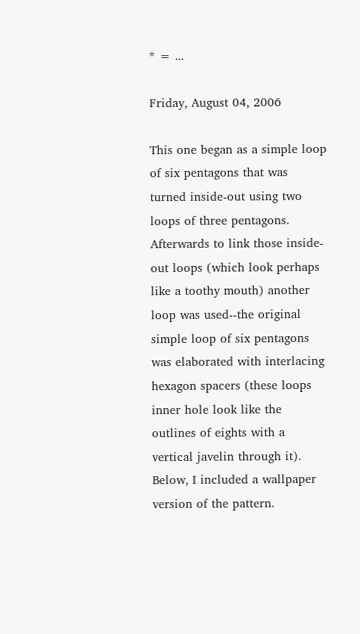* = ...

Friday, August 04, 2006

This one began as a simple loop of six pentagons that was turned inside-out using two loops of three pentagons. Afterwards to link those inside-out loops (which look perhaps like a toothy mouth) another loop was used--the original simple loop of six pentagons was elaborated with interlacing hexagon spacers (these loops inner hole look like the outlines of eights with a vertical javelin through it). Below, I included a wallpaper version of the pattern.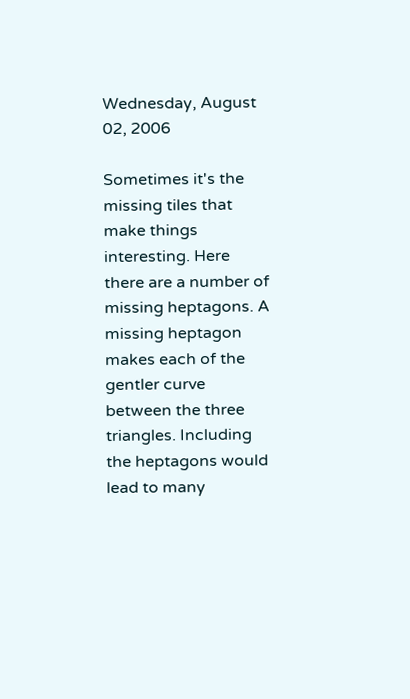Wednesday, August 02, 2006

Sometimes it's the missing tiles that make things interesting. Here there are a number of missing heptagons. A missing heptagon makes each of the gentler curve between the three triangles. Including the heptagons would lead to many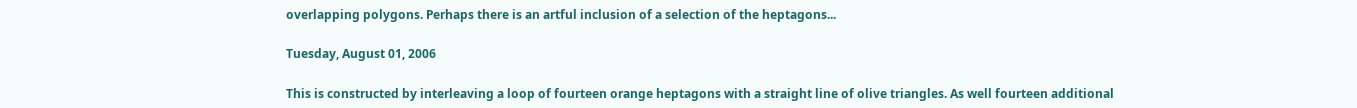overlapping polygons. Perhaps there is an artful inclusion of a selection of the heptagons...

Tuesday, August 01, 2006

This is constructed by interleaving a loop of fourteen orange heptagons with a straight line of olive triangles. As well fourteen additional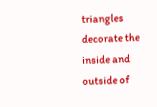triangles decorate the inside and outside of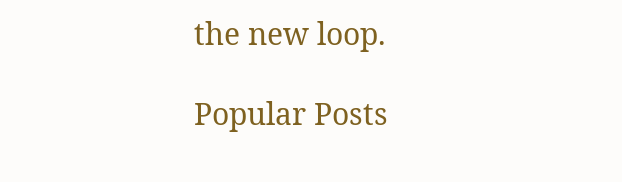the new loop.

Popular Posts